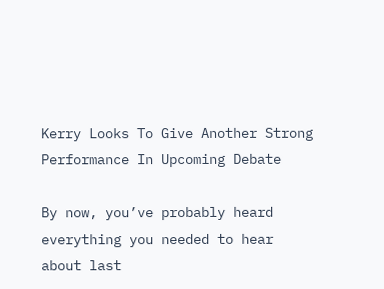Kerry Looks To Give Another Strong Performance In Upcoming Debate

By now, you’ve probably heard everything you needed to hear about last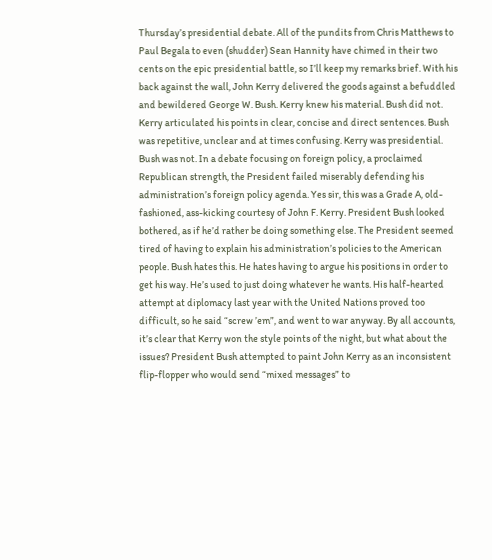Thursday’s presidential debate. All of the pundits from Chris Matthews to Paul Begala to even (shudder) Sean Hannity have chimed in their two cents on the epic presidential battle, so I’ll keep my remarks brief. With his back against the wall, John Kerry delivered the goods against a befuddled and bewildered George W. Bush. Kerry knew his material. Bush did not. Kerry articulated his points in clear, concise and direct sentences. Bush was repetitive, unclear and at times confusing. Kerry was presidential. Bush was not. In a debate focusing on foreign policy, a proclaimed Republican strength, the President failed miserably defending his administration’s foreign policy agenda. Yes sir, this was a Grade A, old-fashioned, ass-kicking courtesy of John F. Kerry. President Bush looked bothered, as if he’d rather be doing something else. The President seemed tired of having to explain his administration’s policies to the American people. Bush hates this. He hates having to argue his positions in order to get his way. He’s used to just doing whatever he wants. His half-hearted attempt at diplomacy last year with the United Nations proved too difficult, so he said “screw ’em”, and went to war anyway. By all accounts, it’s clear that Kerry won the style points of the night, but what about the issues? President Bush attempted to paint John Kerry as an inconsistent flip-flopper who would send “mixed messages” to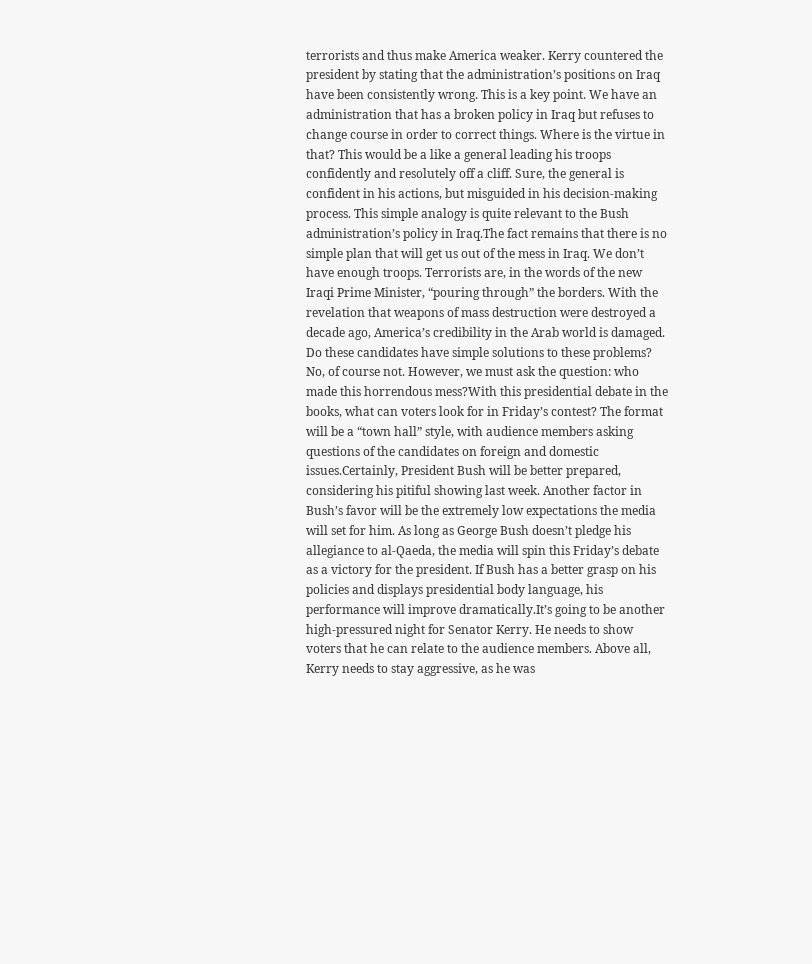terrorists and thus make America weaker. Kerry countered the president by stating that the administration’s positions on Iraq have been consistently wrong. This is a key point. We have an administration that has a broken policy in Iraq but refuses to change course in order to correct things. Where is the virtue in that? This would be a like a general leading his troops confidently and resolutely off a cliff. Sure, the general is confident in his actions, but misguided in his decision-making process. This simple analogy is quite relevant to the Bush administration’s policy in Iraq.The fact remains that there is no simple plan that will get us out of the mess in Iraq. We don’t have enough troops. Terrorists are, in the words of the new Iraqi Prime Minister, “pouring through” the borders. With the revelation that weapons of mass destruction were destroyed a decade ago, America’s credibility in the Arab world is damaged. Do these candidates have simple solutions to these problems? No, of course not. However, we must ask the question: who made this horrendous mess?With this presidential debate in the books, what can voters look for in Friday’s contest? The format will be a “town hall” style, with audience members asking questions of the candidates on foreign and domestic issues.Certainly, President Bush will be better prepared, considering his pitiful showing last week. Another factor in Bush’s favor will be the extremely low expectations the media will set for him. As long as George Bush doesn’t pledge his allegiance to al-Qaeda, the media will spin this Friday’s debate as a victory for the president. If Bush has a better grasp on his policies and displays presidential body language, his performance will improve dramatically.It’s going to be another high-pressured night for Senator Kerry. He needs to show voters that he can relate to the audience members. Above all, Kerry needs to stay aggressive, as he was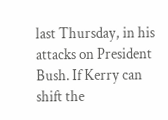last Thursday, in his attacks on President Bush. If Kerry can shift the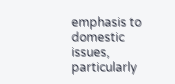emphasis to domestic issues, particularly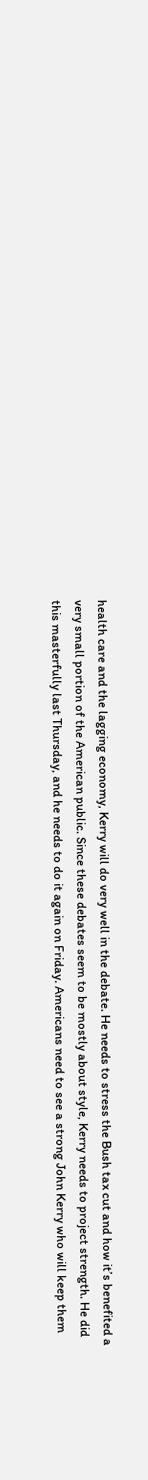health care and the lagging economy, Kerry will do very well in the debate. He needs to stress the Bush tax cut and how it’s benefited a very small portion of the American public. Since these debates seem to be mostly about style, Kerry needs to project strength. He did this masterfully last Thursday, and he needs to do it again on Friday. Americans need to see a strong John Kerry who will keep them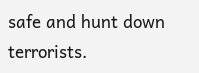safe and hunt down terrorists.